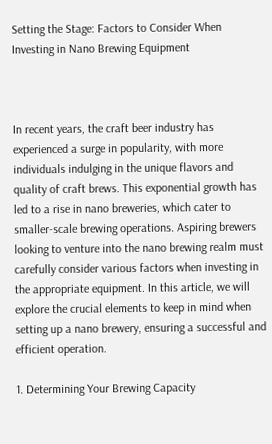Setting the Stage: Factors to Consider When Investing in Nano Brewing Equipment



In recent years, the craft beer industry has experienced a surge in popularity, with more individuals indulging in the unique flavors and quality of craft brews. This exponential growth has led to a rise in nano breweries, which cater to smaller-scale brewing operations. Aspiring brewers looking to venture into the nano brewing realm must carefully consider various factors when investing in the appropriate equipment. In this article, we will explore the crucial elements to keep in mind when setting up a nano brewery, ensuring a successful and efficient operation.

1. Determining Your Brewing Capacity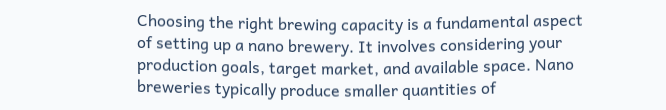Choosing the right brewing capacity is a fundamental aspect of setting up a nano brewery. It involves considering your production goals, target market, and available space. Nano breweries typically produce smaller quantities of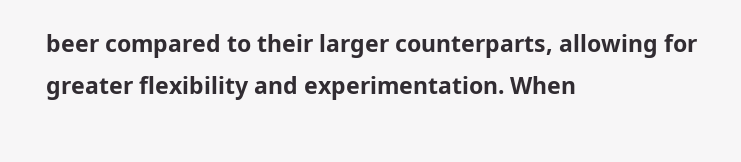beer compared to their larger counterparts, allowing for greater flexibility and experimentation. When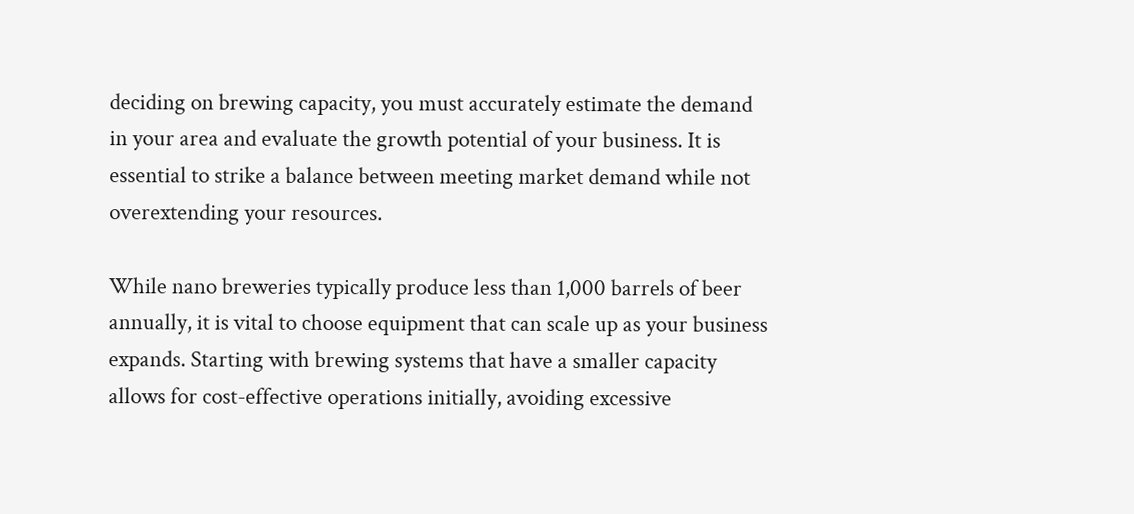deciding on brewing capacity, you must accurately estimate the demand in your area and evaluate the growth potential of your business. It is essential to strike a balance between meeting market demand while not overextending your resources.

While nano breweries typically produce less than 1,000 barrels of beer annually, it is vital to choose equipment that can scale up as your business expands. Starting with brewing systems that have a smaller capacity allows for cost-effective operations initially, avoiding excessive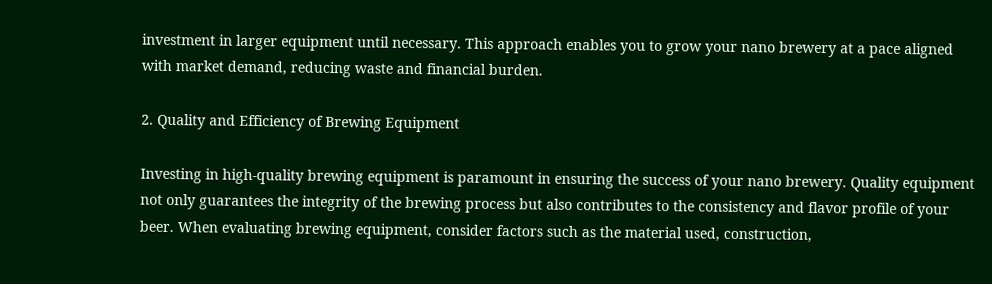investment in larger equipment until necessary. This approach enables you to grow your nano brewery at a pace aligned with market demand, reducing waste and financial burden.

2. Quality and Efficiency of Brewing Equipment

Investing in high-quality brewing equipment is paramount in ensuring the success of your nano brewery. Quality equipment not only guarantees the integrity of the brewing process but also contributes to the consistency and flavor profile of your beer. When evaluating brewing equipment, consider factors such as the material used, construction,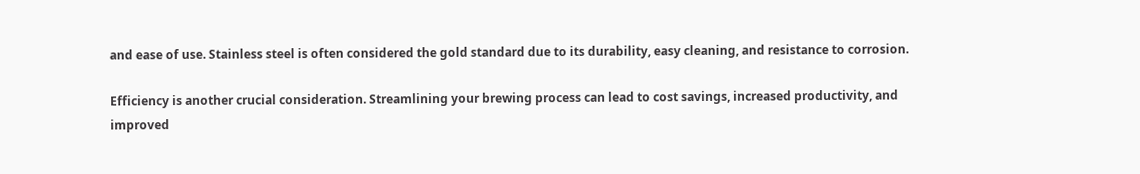and ease of use. Stainless steel is often considered the gold standard due to its durability, easy cleaning, and resistance to corrosion.

Efficiency is another crucial consideration. Streamlining your brewing process can lead to cost savings, increased productivity, and improved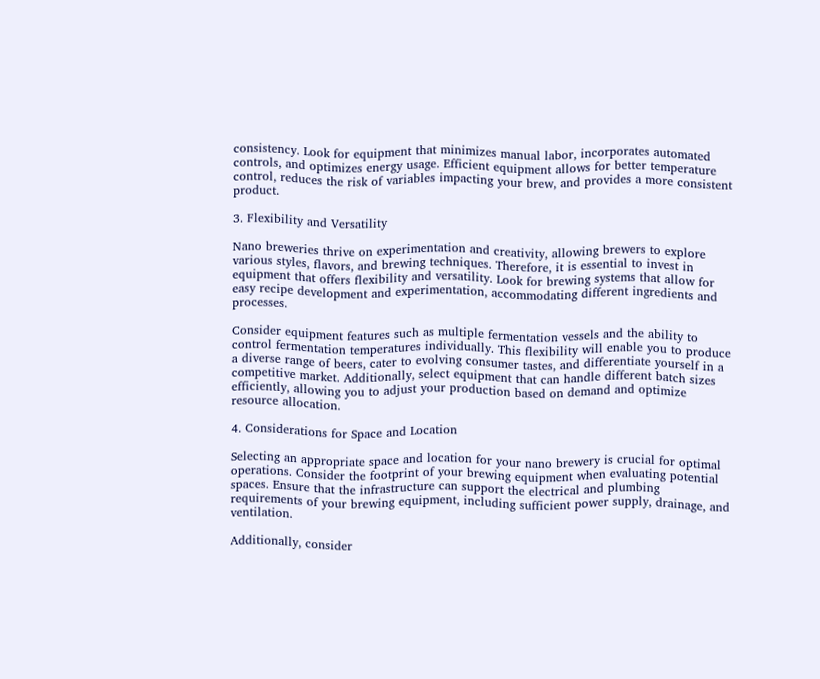consistency. Look for equipment that minimizes manual labor, incorporates automated controls, and optimizes energy usage. Efficient equipment allows for better temperature control, reduces the risk of variables impacting your brew, and provides a more consistent product.

3. Flexibility and Versatility

Nano breweries thrive on experimentation and creativity, allowing brewers to explore various styles, flavors, and brewing techniques. Therefore, it is essential to invest in equipment that offers flexibility and versatility. Look for brewing systems that allow for easy recipe development and experimentation, accommodating different ingredients and processes.

Consider equipment features such as multiple fermentation vessels and the ability to control fermentation temperatures individually. This flexibility will enable you to produce a diverse range of beers, cater to evolving consumer tastes, and differentiate yourself in a competitive market. Additionally, select equipment that can handle different batch sizes efficiently, allowing you to adjust your production based on demand and optimize resource allocation.

4. Considerations for Space and Location

Selecting an appropriate space and location for your nano brewery is crucial for optimal operations. Consider the footprint of your brewing equipment when evaluating potential spaces. Ensure that the infrastructure can support the electrical and plumbing requirements of your brewing equipment, including sufficient power supply, drainage, and ventilation.

Additionally, consider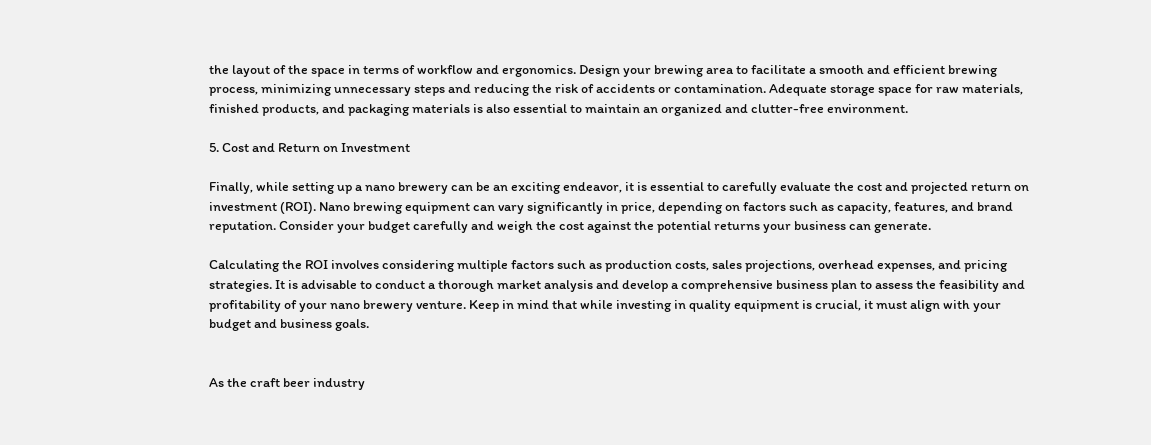the layout of the space in terms of workflow and ergonomics. Design your brewing area to facilitate a smooth and efficient brewing process, minimizing unnecessary steps and reducing the risk of accidents or contamination. Adequate storage space for raw materials, finished products, and packaging materials is also essential to maintain an organized and clutter-free environment.

5. Cost and Return on Investment

Finally, while setting up a nano brewery can be an exciting endeavor, it is essential to carefully evaluate the cost and projected return on investment (ROI). Nano brewing equipment can vary significantly in price, depending on factors such as capacity, features, and brand reputation. Consider your budget carefully and weigh the cost against the potential returns your business can generate.

Calculating the ROI involves considering multiple factors such as production costs, sales projections, overhead expenses, and pricing strategies. It is advisable to conduct a thorough market analysis and develop a comprehensive business plan to assess the feasibility and profitability of your nano brewery venture. Keep in mind that while investing in quality equipment is crucial, it must align with your budget and business goals.


As the craft beer industry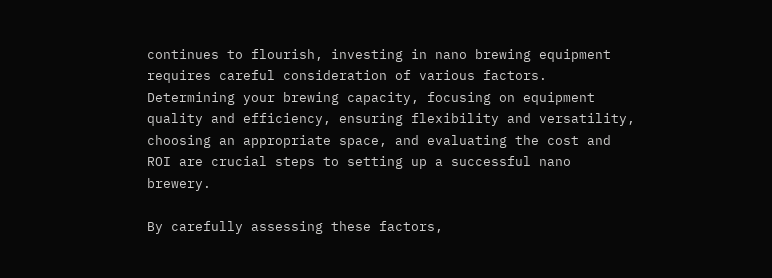continues to flourish, investing in nano brewing equipment requires careful consideration of various factors. Determining your brewing capacity, focusing on equipment quality and efficiency, ensuring flexibility and versatility, choosing an appropriate space, and evaluating the cost and ROI are crucial steps to setting up a successful nano brewery.

By carefully assessing these factors,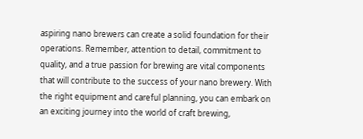aspiring nano brewers can create a solid foundation for their operations. Remember, attention to detail, commitment to quality, and a true passion for brewing are vital components that will contribute to the success of your nano brewery. With the right equipment and careful planning, you can embark on an exciting journey into the world of craft brewing,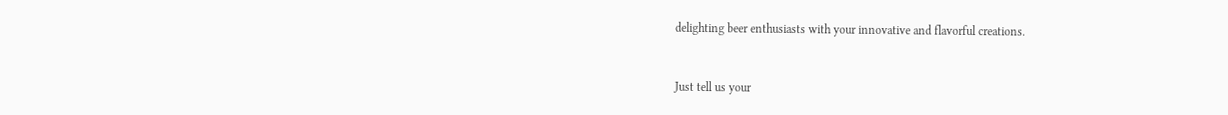delighting beer enthusiasts with your innovative and flavorful creations.


Just tell us your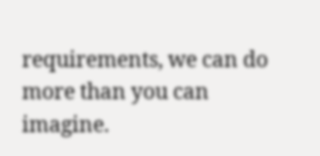requirements, we can do more than you can imagine.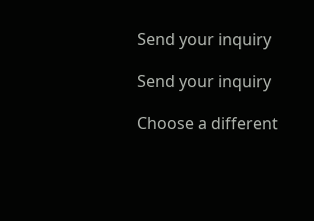Send your inquiry

Send your inquiry

Choose a different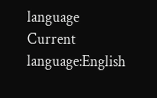language
Current language:English